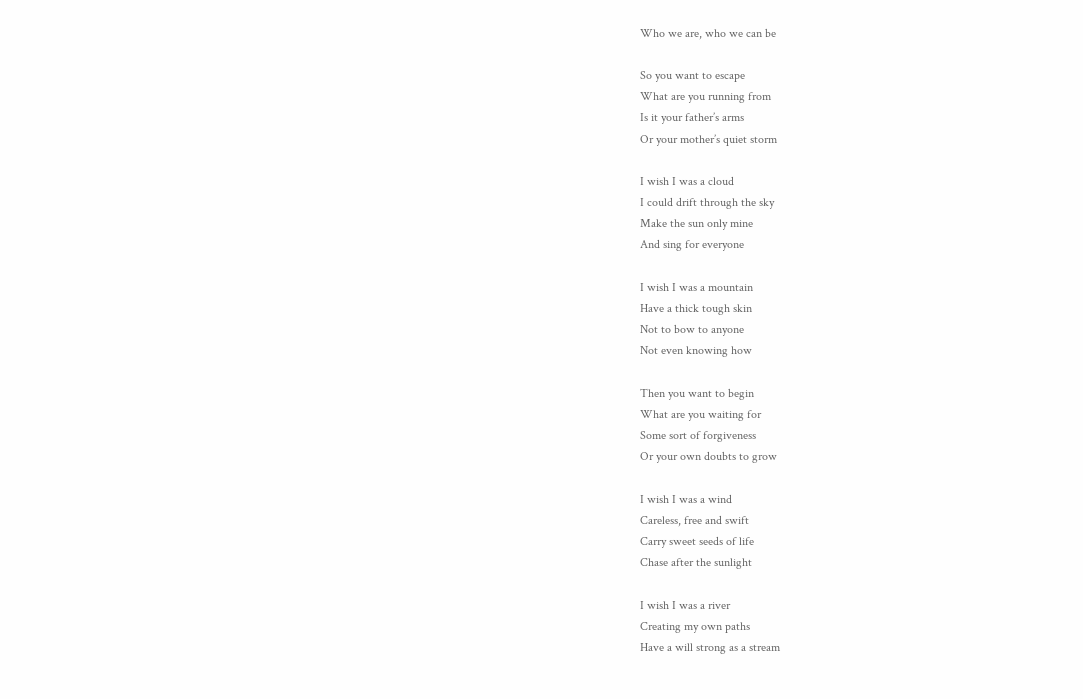Who we are, who we can be

So you want to escape
What are you running from
Is it your father’s arms
Or your mother’s quiet storm

I wish I was a cloud
I could drift through the sky
Make the sun only mine
And sing for everyone

I wish I was a mountain
Have a thick tough skin
Not to bow to anyone
Not even knowing how

Then you want to begin
What are you waiting for
Some sort of forgiveness
Or your own doubts to grow

I wish I was a wind
Careless, free and swift
Carry sweet seeds of life
Chase after the sunlight

I wish I was a river
Creating my own paths
Have a will strong as a stream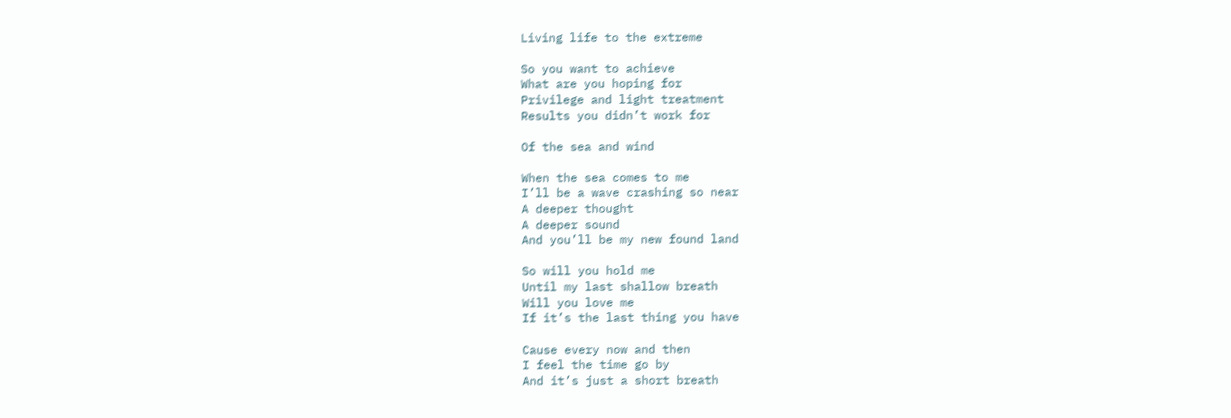Living life to the extreme

So you want to achieve
What are you hoping for
Privilege and light treatment
Results you didn’t work for

Of the sea and wind

When the sea comes to me
I’ll be a wave crashing so near
A deeper thought
A deeper sound
And you’ll be my new found land

So will you hold me
Until my last shallow breath
Will you love me
If it’s the last thing you have

Cause every now and then
I feel the time go by
And it’s just a short breath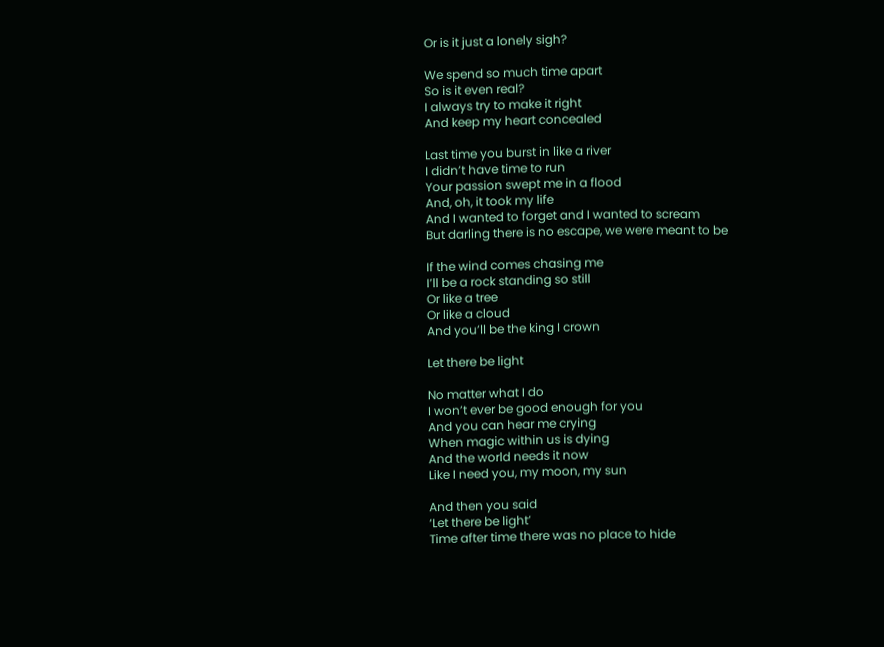Or is it just a lonely sigh?

We spend so much time apart
So is it even real?
I always try to make it right
And keep my heart concealed

Last time you burst in like a river
I didn’t have time to run
Your passion swept me in a flood
And, oh, it took my life
And I wanted to forget and I wanted to scream
But darling there is no escape, we were meant to be

If the wind comes chasing me
I’ll be a rock standing so still
Or like a tree
Or like a cloud
And you’ll be the king I crown

Let there be light

No matter what I do
I won’t ever be good enough for you
And you can hear me crying
When magic within us is dying
And the world needs it now
Like I need you, my moon, my sun

And then you said
‘Let there be light’
Time after time there was no place to hide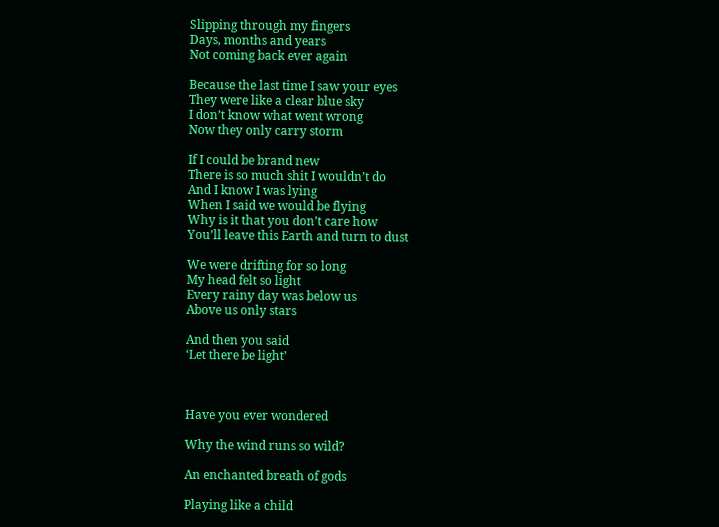Slipping through my fingers
Days, months and years
Not coming back ever again

Because the last time I saw your eyes
They were like a clear blue sky
I don’t know what went wrong
Now they only carry storm

If I could be brand new
There is so much shit I wouldn’t do
And I know I was lying
When I said we would be flying
Why is it that you don’t care how
You’ll leave this Earth and turn to dust

We were drifting for so long
My head felt so light
Every rainy day was below us
Above us only stars

And then you said
‘Let there be light’



Have you ever wondered

Why the wind runs so wild?

An enchanted breath of gods

Playing like a child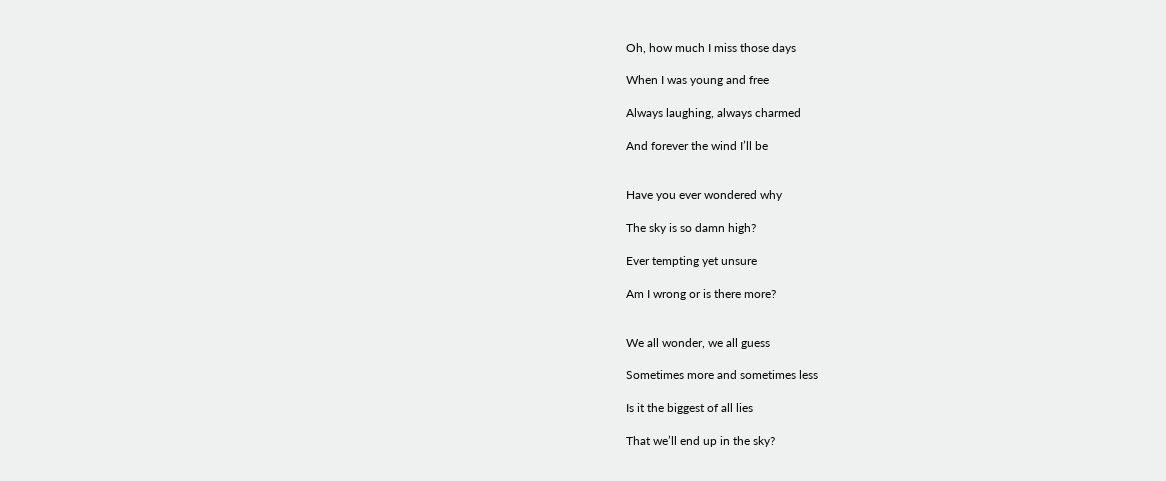Oh, how much I miss those days

When I was young and free

Always laughing, always charmed

And forever the wind I’ll be


Have you ever wondered why

The sky is so damn high?

Ever tempting yet unsure

Am I wrong or is there more?


We all wonder, we all guess

Sometimes more and sometimes less

Is it the biggest of all lies

That we’ll end up in the sky?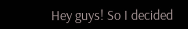Hey guys! So I decided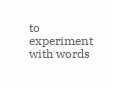to experiment with words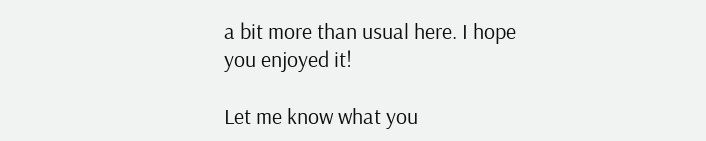a bit more than usual here. I hope you enjoyed it!

Let me know what you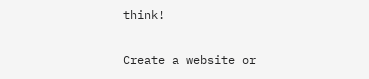think!

Create a website or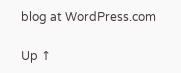blog at WordPress.com

Up ↑